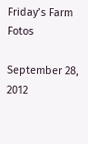Friday’s Farm Fotos

September 28, 2012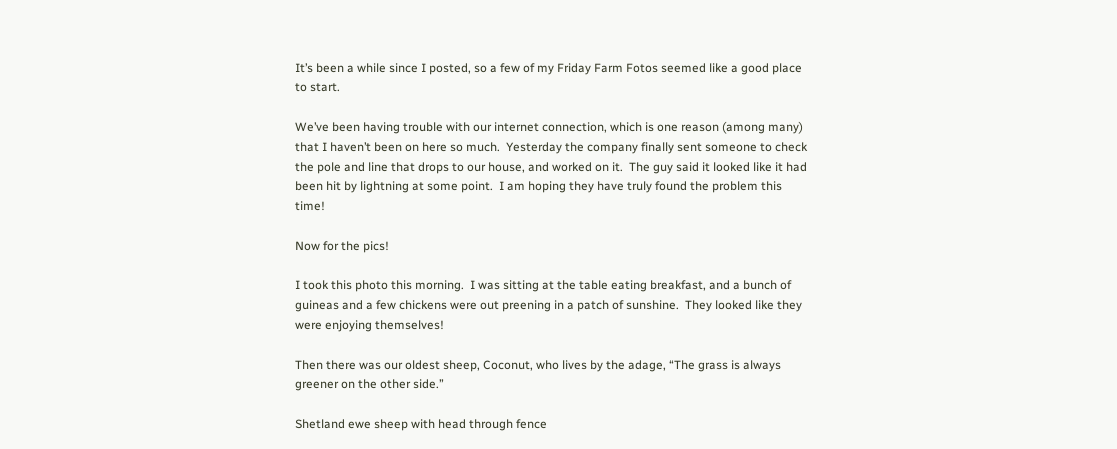It’s been a while since I posted, so a few of my Friday Farm Fotos seemed like a good place to start.

We’ve been having trouble with our internet connection, which is one reason (among many) that I haven’t been on here so much.  Yesterday the company finally sent someone to check the pole and line that drops to our house, and worked on it.  The guy said it looked like it had been hit by lightning at some point.  I am hoping they have truly found the problem this time!

Now for the pics!

I took this photo this morning.  I was sitting at the table eating breakfast, and a bunch of guineas and a few chickens were out preening in a patch of sunshine.  They looked like they were enjoying themselves!

Then there was our oldest sheep, Coconut, who lives by the adage, “The grass is always greener on the other side.”

Shetland ewe sheep with head through fence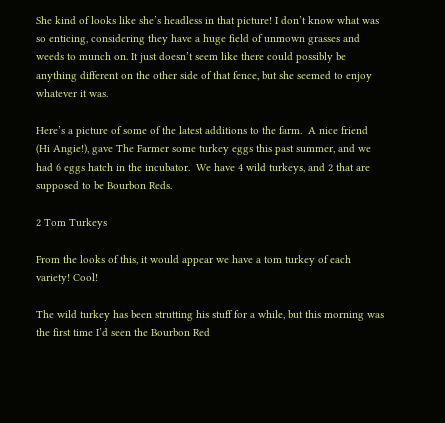She kind of looks like she’s headless in that picture! I don’t know what was so enticing, considering they have a huge field of unmown grasses and weeds to munch on. It just doesn’t seem like there could possibly be anything different on the other side of that fence, but she seemed to enjoy whatever it was.

Here’s a picture of some of the latest additions to the farm.  A nice friend (Hi Angie!), gave The Farmer some turkey eggs this past summer, and we had 6 eggs hatch in the incubator.  We have 4 wild turkeys, and 2 that are supposed to be Bourbon Reds.

2 Tom Turkeys

From the looks of this, it would appear we have a tom turkey of each variety! Cool!

The wild turkey has been strutting his stuff for a while, but this morning was the first time I’d seen the Bourbon Red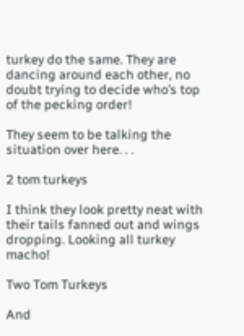turkey do the same. They are dancing around each other, no doubt trying to decide who’s top of the pecking order!

They seem to be talking the situation over here. . .

2 tom turkeys

I think they look pretty neat with their tails fanned out and wings dropping. Looking all turkey macho!

Two Tom Turkeys

And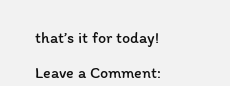that’s it for today!

Leave a Comment: